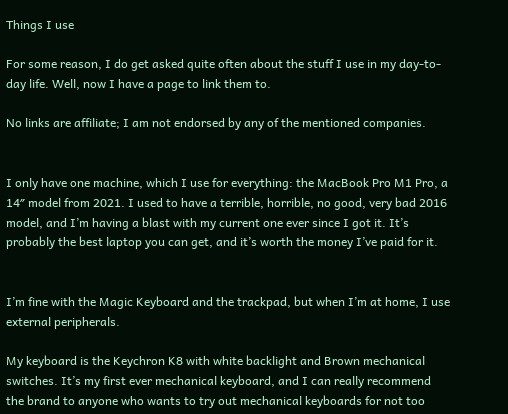Things I use

For some reason, I do get asked quite often about the stuff I use in my day-to-day life. Well, now I have a page to link them to.

No links are affiliate; I am not endorsed by any of the mentioned companies.


I only have one machine, which I use for everything: the MacBook Pro M1 Pro, a 14″ model from 2021. I used to have a terrible, horrible, no good, very bad 2016 model, and I’m having a blast with my current one ever since I got it. It’s probably the best laptop you can get, and it’s worth the money I’ve paid for it.


I’m fine with the Magic Keyboard and the trackpad, but when I’m at home, I use external peripherals.

My keyboard is the Keychron K8 with white backlight and Brown mechanical switches. It’s my first ever mechanical keyboard, and I can really recommend the brand to anyone who wants to try out mechanical keyboards for not too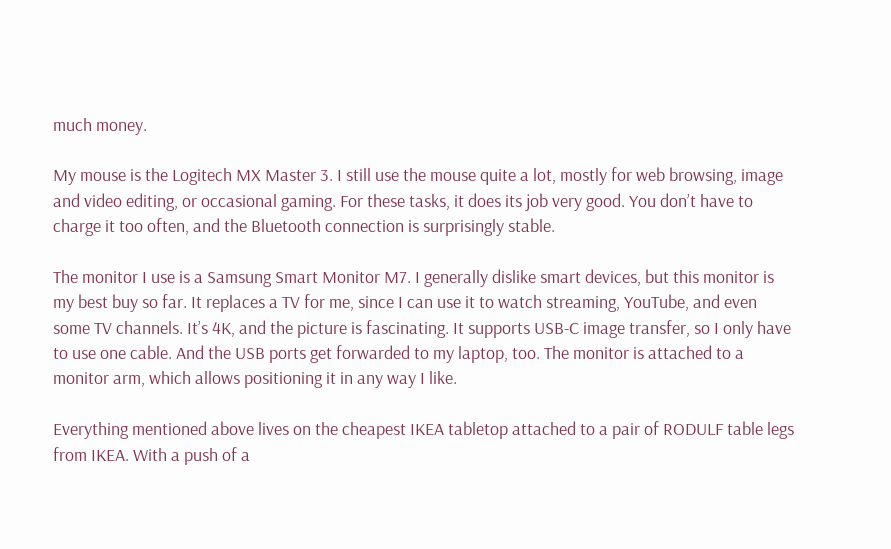much money.

My mouse is the Logitech MX Master 3. I still use the mouse quite a lot, mostly for web browsing, image and video editing, or occasional gaming. For these tasks, it does its job very good. You don’t have to charge it too often, and the Bluetooth connection is surprisingly stable.

The monitor I use is a Samsung Smart Monitor M7. I generally dislike smart devices, but this monitor is my best buy so far. It replaces a TV for me, since I can use it to watch streaming, YouTube, and even some TV channels. It’s 4K, and the picture is fascinating. It supports USB-C image transfer, so I only have to use one cable. And the USB ports get forwarded to my laptop, too. The monitor is attached to a monitor arm, which allows positioning it in any way I like.

Everything mentioned above lives on the cheapest IKEA tabletop attached to a pair of RODULF table legs from IKEA. With a push of a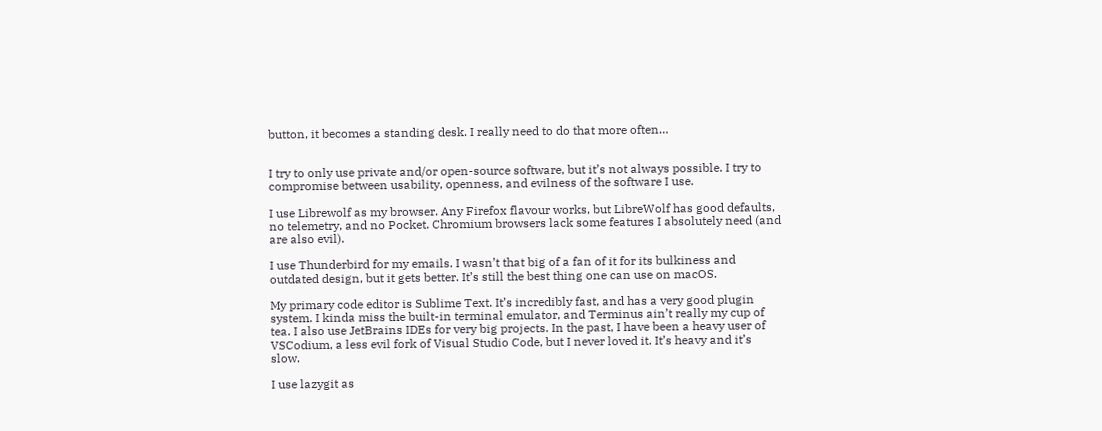button, it becomes a standing desk. I really need to do that more often…


I try to only use private and/or open-source software, but it’s not always possible. I try to compromise between usability, openness, and evilness of the software I use.

I use Librewolf as my browser. Any Firefox flavour works, but LibreWolf has good defaults, no telemetry, and no Pocket. Chromium browsers lack some features I absolutely need (and are also evil).

I use Thunderbird for my emails. I wasn’t that big of a fan of it for its bulkiness and outdated design, but it gets better. It’s still the best thing one can use on macOS.

My primary code editor is Sublime Text. It’s incredibly fast, and has a very good plugin system. I kinda miss the built-in terminal emulator, and Terminus ain’t really my cup of tea. I also use JetBrains IDEs for very big projects. In the past, I have been a heavy user of VSCodium, a less evil fork of Visual Studio Code, but I never loved it. It’s heavy and it’s slow.

I use lazygit as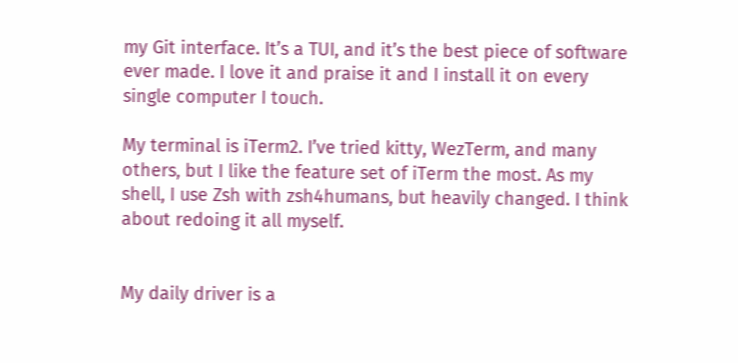my Git interface. It’s a TUI, and it’s the best piece of software ever made. I love it and praise it and I install it on every single computer I touch.

My terminal is iTerm2. I’ve tried kitty, WezTerm, and many others, but I like the feature set of iTerm the most. As my shell, I use Zsh with zsh4humans, but heavily changed. I think about redoing it all myself.


My daily driver is a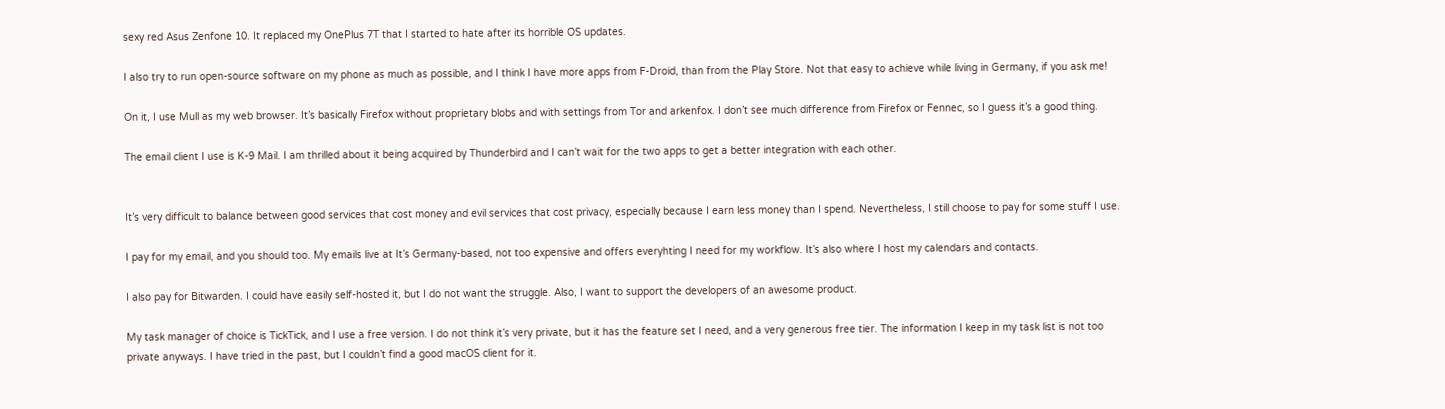sexy red Asus Zenfone 10. It replaced my OnePlus 7T that I started to hate after its horrible OS updates.

I also try to run open-source software on my phone as much as possible, and I think I have more apps from F-Droid, than from the Play Store. Not that easy to achieve while living in Germany, if you ask me!

On it, I use Mull as my web browser. It’s basically Firefox without proprietary blobs and with settings from Tor and arkenfox. I don’t see much difference from Firefox or Fennec, so I guess it’s a good thing.

The email client I use is K-9 Mail. I am thrilled about it being acquired by Thunderbird and I can’t wait for the two apps to get a better integration with each other.


It’s very difficult to balance between good services that cost money and evil services that cost privacy, especially because I earn less money than I spend. Nevertheless, I still choose to pay for some stuff I use.

I pay for my email, and you should too. My emails live at It’s Germany-based, not too expensive and offers everyhting I need for my workflow. It’s also where I host my calendars and contacts.

I also pay for Bitwarden. I could have easily self-hosted it, but I do not want the struggle. Also, I want to support the developers of an awesome product.

My task manager of choice is TickTick, and I use a free version. I do not think it’s very private, but it has the feature set I need, and a very generous free tier. The information I keep in my task list is not too private anyways. I have tried in the past, but I couldn’t find a good macOS client for it.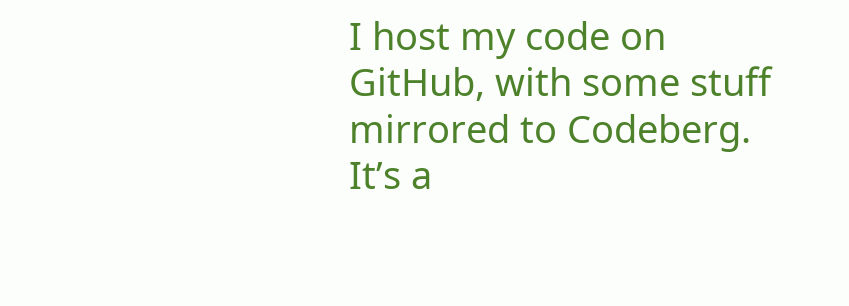I host my code on GitHub, with some stuff mirrored to Codeberg. It’s a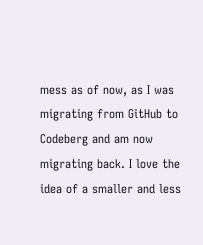mess as of now, as I was migrating from GitHub to Codeberg and am now migrating back. I love the idea of a smaller and less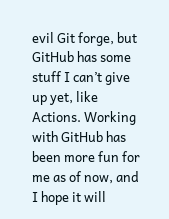evil Git forge, but GitHub has some stuff I can’t give up yet, like Actions. Working with GitHub has been more fun for me as of now, and I hope it will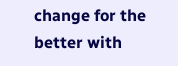change for the better with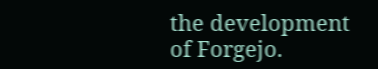the development of Forgejo.